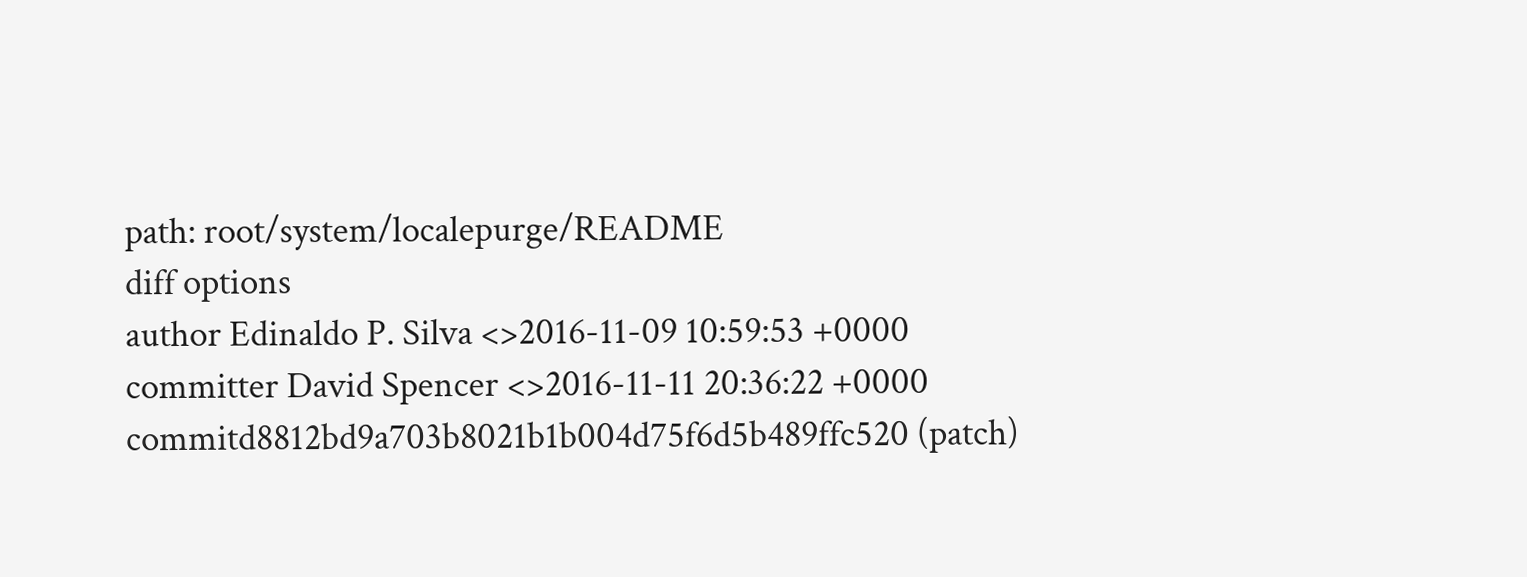path: root/system/localepurge/README
diff options
author Edinaldo P. Silva <>2016-11-09 10:59:53 +0000
committer David Spencer <>2016-11-11 20:36:22 +0000
commitd8812bd9a703b8021b1b004d75f6d5b489ffc520 (patch)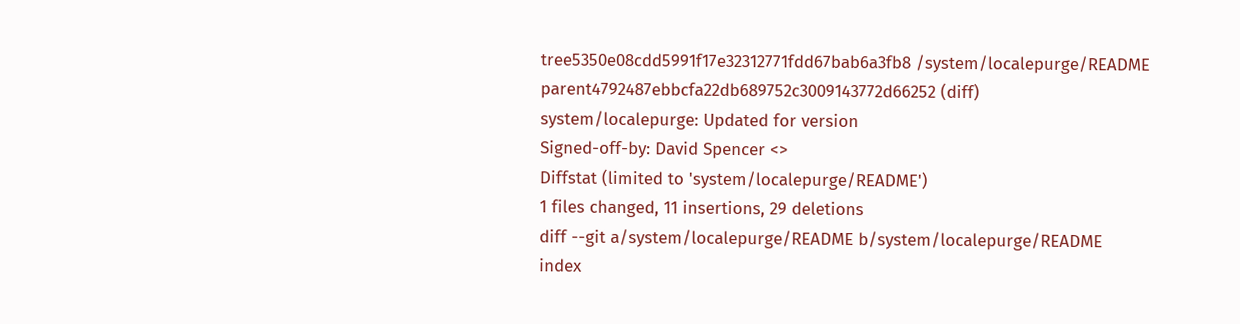tree5350e08cdd5991f17e32312771fdd67bab6a3fb8 /system/localepurge/README
parent4792487ebbcfa22db689752c3009143772d66252 (diff)
system/localepurge: Updated for version
Signed-off-by: David Spencer <>
Diffstat (limited to 'system/localepurge/README')
1 files changed, 11 insertions, 29 deletions
diff --git a/system/localepurge/README b/system/localepurge/README
index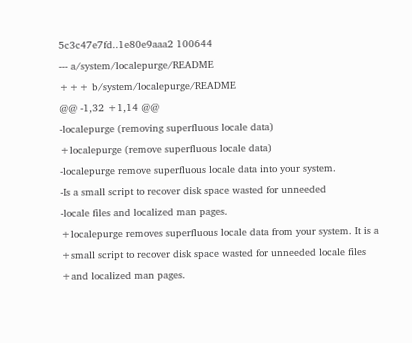5c3c47e7fd..1e80e9aaa2 100644
--- a/system/localepurge/README
+++ b/system/localepurge/README
@@ -1,32 +1,14 @@
-localepurge (removing superfluous locale data)
+localepurge (remove superfluous locale data)
-localepurge remove superfluous locale data into your system.
-Is a small script to recover disk space wasted for unneeded
-locale files and localized man pages.
+localepurge removes superfluous locale data from your system. It is a
+small script to recover disk space wasted for unneeded locale files
+and localized man pages.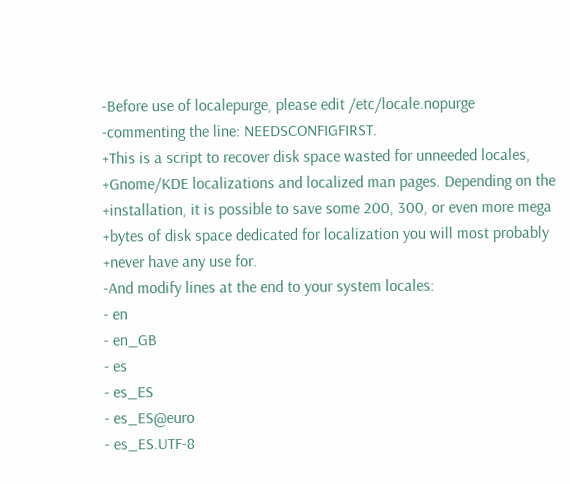-Before use of localepurge, please edit /etc/locale.nopurge
-commenting the line: NEEDSCONFIGFIRST.
+This is a script to recover disk space wasted for unneeded locales,
+Gnome/KDE localizations and localized man pages. Depending on the
+installation, it is possible to save some 200, 300, or even more mega
+bytes of disk space dedicated for localization you will most probably
+never have any use for.
-And modify lines at the end to your system locales:
- en
- en_GB
- es
- es_ES
- es_ES@euro
- es_ES.UTF-8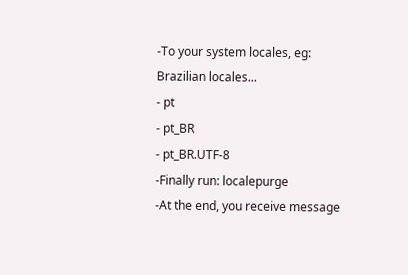-To your system locales, eg: Brazilian locales...
- pt
- pt_BR
- pt_BR.UTF-8
-Finally run: localepurge
-At the end, you receive message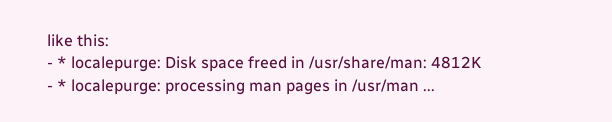like this:
- * localepurge: Disk space freed in /usr/share/man: 4812K
- * localepurge: processing man pages in /usr/man ...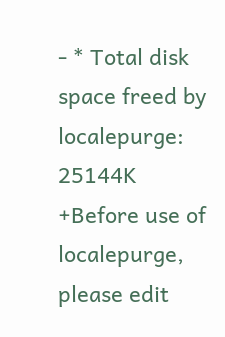- * Total disk space freed by localepurge: 25144K
+Before use of localepurge, please edit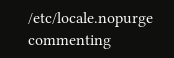/etc/locale.nopurge commenting